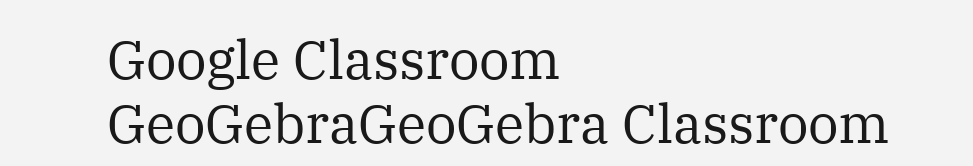Google Classroom
GeoGebraGeoGebra Classroom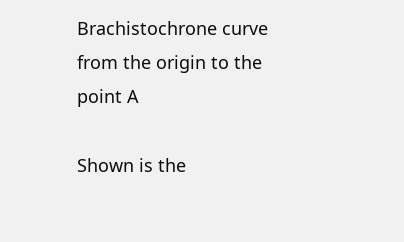Brachistochrone curve from the origin to the point A

Shown is the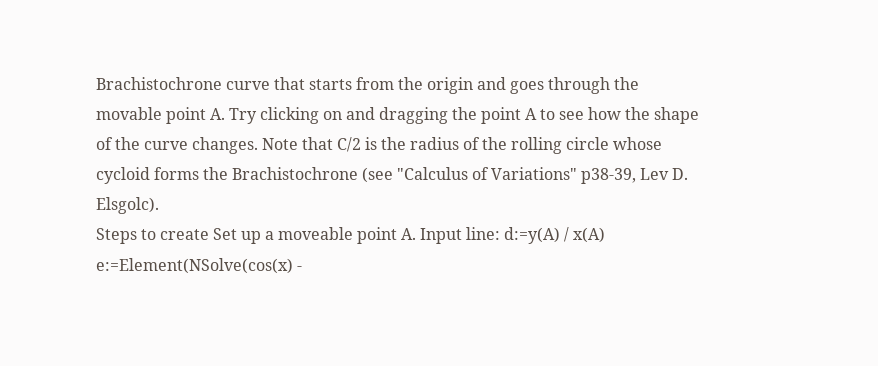Brachistochrone curve that starts from the origin and goes through the movable point A. Try clicking on and dragging the point A to see how the shape of the curve changes. Note that C/2 is the radius of the rolling circle whose cycloid forms the Brachistochrone (see "Calculus of Variations" p38-39, Lev D. Elsgolc).
Steps to create Set up a moveable point A. Input line: d:=y(A) / x(A) e:=Element(NSolve(cos(x) -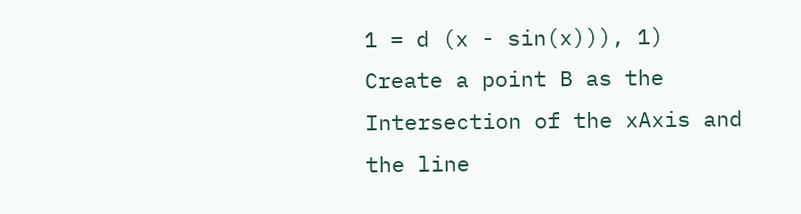1 = d (x - sin(x))), 1) Create a point B as the Intersection of the xAxis and the line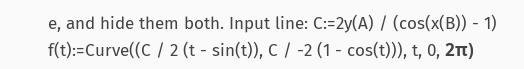e, and hide them both. Input line: C:=2y(A) / (cos(x(B)) - 1) f(t):=Curve((C / 2 (t - sin(t)), C / -2 (1 - cos(t))), t, 0, 2π)